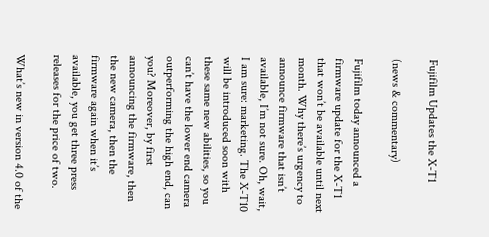Fujifilm Updates the X-T1

(news & commentary)

Fujifilm today announced a firmware update for the X-T1 that won’t be available until next month. Why there’s urgency to announce firmware that isn’t available, I’m not sure. Oh, wait, I am sure: marketing. The X-T10 will be introduced soon with these same new abilities, so you can’t have the lower end camera outperforming the high end, can you? Moreover, by first announcing the firmware, then the new camera, then the firmware again when it’s available, you get three press releases for the price of two.

What’s new in version 4.0 of the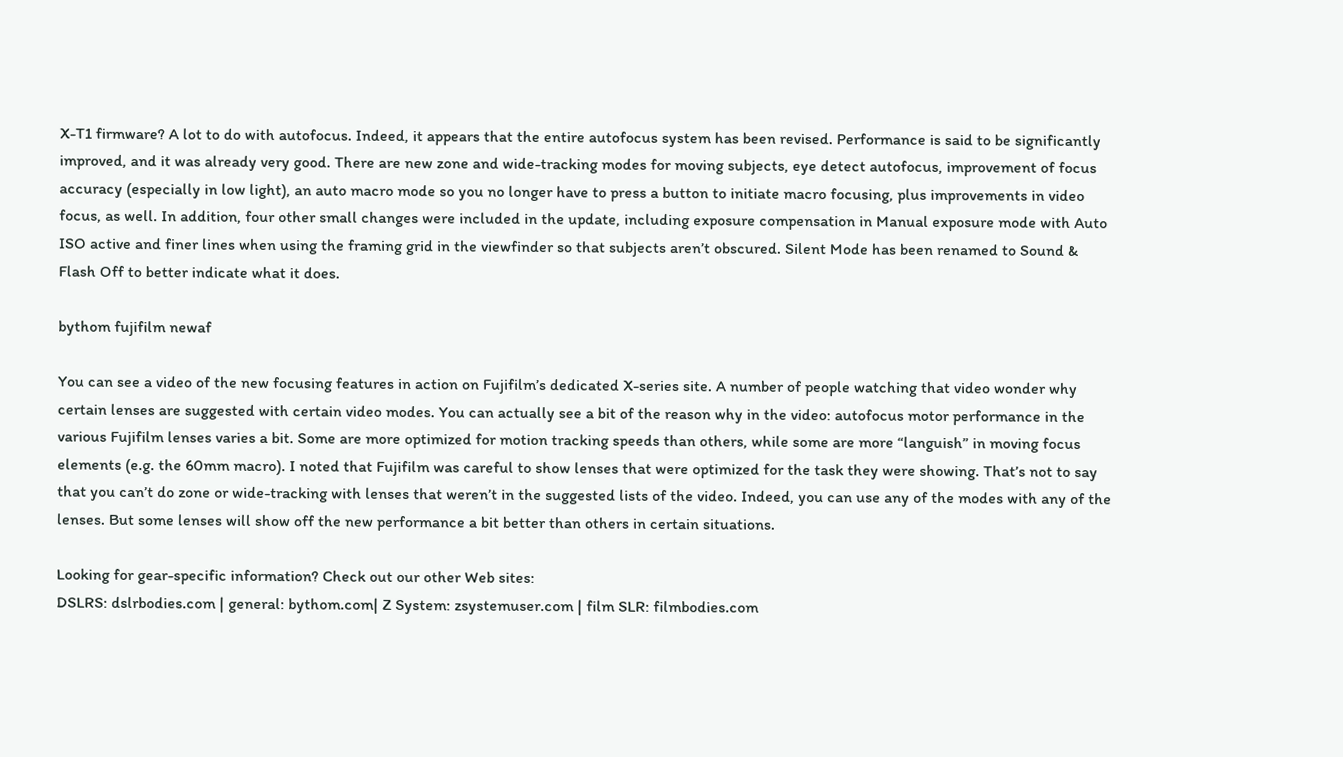X-T1 firmware? A lot to do with autofocus. Indeed, it appears that the entire autofocus system has been revised. Performance is said to be significantly improved, and it was already very good. There are new zone and wide-tracking modes for moving subjects, eye detect autofocus, improvement of focus accuracy (especially in low light), an auto macro mode so you no longer have to press a button to initiate macro focusing, plus improvements in video focus, as well. In addition, four other small changes were included in the update, including exposure compensation in Manual exposure mode with Auto ISO active and finer lines when using the framing grid in the viewfinder so that subjects aren’t obscured. Silent Mode has been renamed to Sound & Flash Off to better indicate what it does.

bythom fujifilm newaf

You can see a video of the new focusing features in action on Fujifilm’s dedicated X-series site. A number of people watching that video wonder why certain lenses are suggested with certain video modes. You can actually see a bit of the reason why in the video: autofocus motor performance in the various Fujifilm lenses varies a bit. Some are more optimized for motion tracking speeds than others, while some are more “languish” in moving focus elements (e.g. the 60mm macro). I noted that Fujifilm was careful to show lenses that were optimized for the task they were showing. That’s not to say that you can’t do zone or wide-tracking with lenses that weren’t in the suggested lists of the video. Indeed, you can use any of the modes with any of the lenses. But some lenses will show off the new performance a bit better than others in certain situations.

Looking for gear-specific information? Check out our other Web sites:
DSLRS: dslrbodies.com | general: bythom.com| Z System: zsystemuser.com | film SLR: filmbodies.com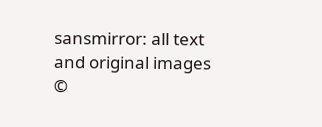sansmirror: all text and original images ©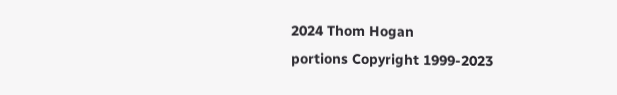2024 Thom Hogan
portions Copyright 1999-2023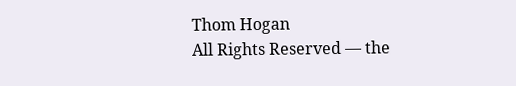Thom Hogan
All Rights Reserved — the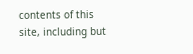contents of this site, including but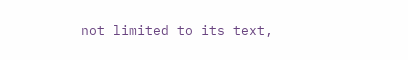not limited to its text,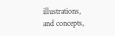illustrations, and concepts,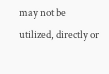may not be utilized, directly or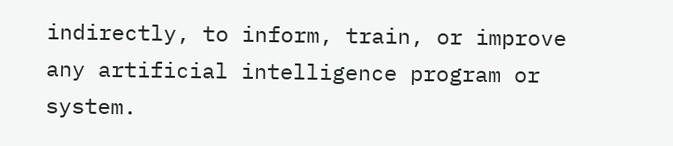indirectly, to inform, train, or improve any artificial intelligence program or system.